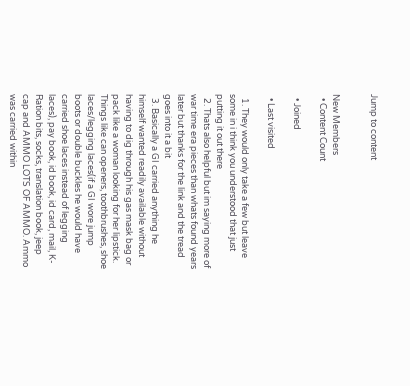Jump to content


New Members
  • Content Count

  • Joined

  • Last visited

  1. They would only take a few but leave some in i think you understood that just putting it out there
  2. Thats also helpful but im saying more of war time era pieces than whats found years later but thanks for the link and the tread goes into it a bit
  3. Basically a GI carried anything he himself wanted readily available without having to dig through his gas mask bag or pack like a woman looking for her lipstick. Things like can openers, toothbrushes, shoe laces/legging laces(if a GI wore jump boots or double buckles he would have carried shoe laces instead of legging laces), pay book, id book, id card, mail, K-Ration bits, socks, translation book, jeep cap and AMMO LOTS OF AMMO. Ammo was carried within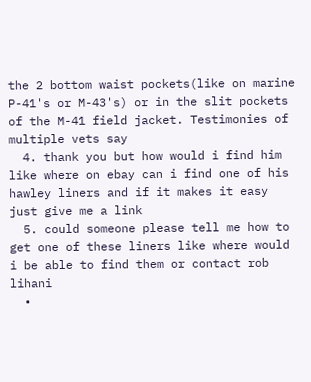the 2 bottom waist pockets(like on marine P-41's or M-43's) or in the slit pockets of the M-41 field jacket. Testimonies of multiple vets say
  4. thank you but how would i find him like where on ebay can i find one of his hawley liners and if it makes it easy just give me a link
  5. could someone please tell me how to get one of these liners like where would i be able to find them or contact rob lihani
  •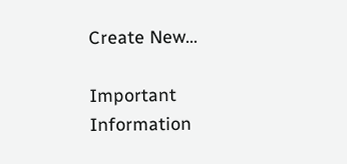Create New...

Important Information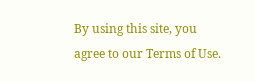By using this site, you agree to our Terms of Use.